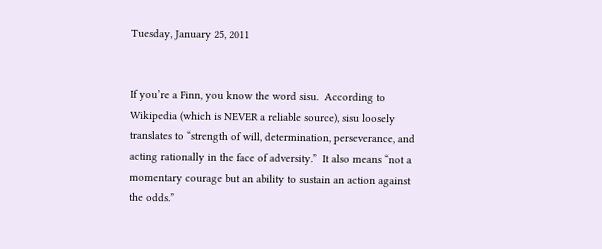Tuesday, January 25, 2011


If you’re a Finn, you know the word sisu.  According to Wikipedia (which is NEVER a reliable source), sisu loosely translates to “strength of will, determination, perseverance, and acting rationally in the face of adversity.”  It also means “not a momentary courage but an ability to sustain an action against the odds.”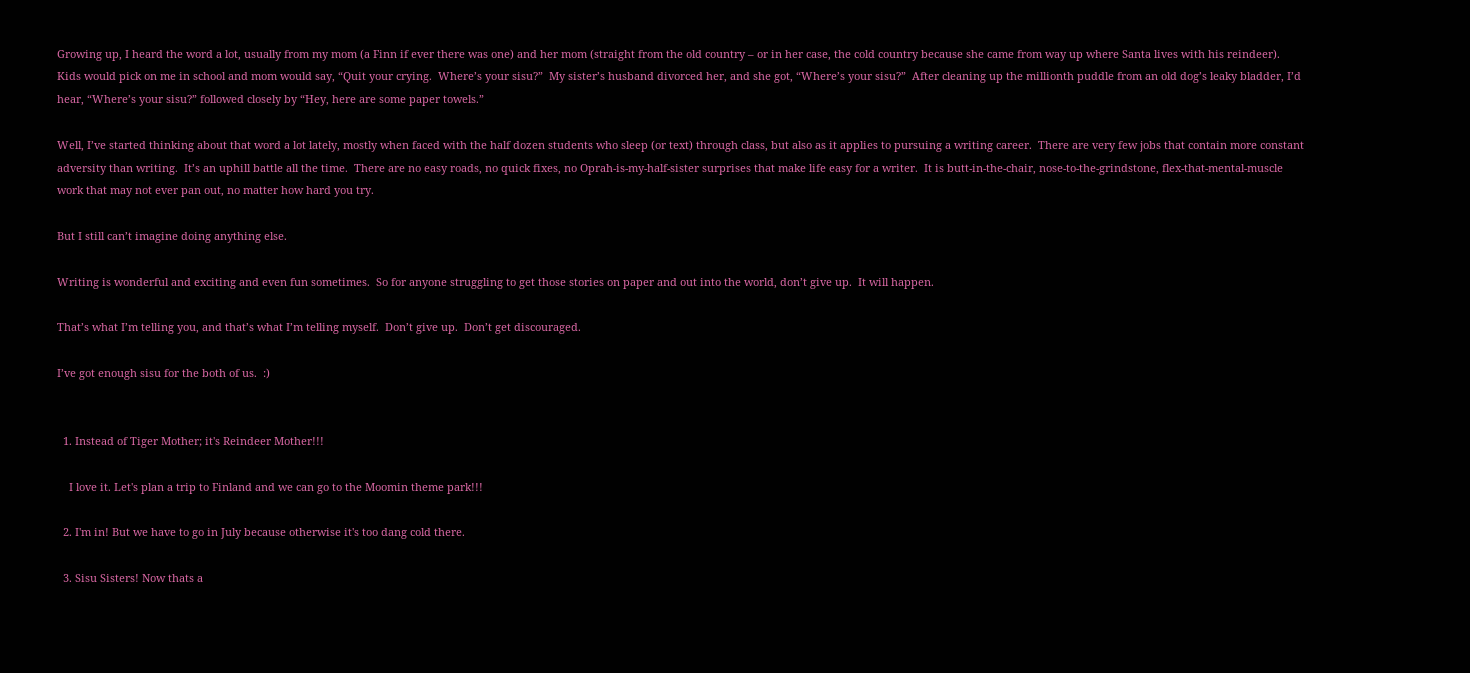Growing up, I heard the word a lot, usually from my mom (a Finn if ever there was one) and her mom (straight from the old country – or in her case, the cold country because she came from way up where Santa lives with his reindeer).  Kids would pick on me in school and mom would say, “Quit your crying.  Where’s your sisu?”  My sister’s husband divorced her, and she got, “Where’s your sisu?”  After cleaning up the millionth puddle from an old dog’s leaky bladder, I’d hear, “Where’s your sisu?” followed closely by “Hey, here are some paper towels.”

Well, I’ve started thinking about that word a lot lately, mostly when faced with the half dozen students who sleep (or text) through class, but also as it applies to pursuing a writing career.  There are very few jobs that contain more constant adversity than writing.  It’s an uphill battle all the time.  There are no easy roads, no quick fixes, no Oprah-is-my-half-sister surprises that make life easy for a writer.  It is butt-in-the-chair, nose-to-the-grindstone, flex-that-mental-muscle work that may not ever pan out, no matter how hard you try.

But I still can’t imagine doing anything else.

Writing is wonderful and exciting and even fun sometimes.  So for anyone struggling to get those stories on paper and out into the world, don’t give up.  It will happen.

That’s what I’m telling you, and that’s what I’m telling myself.  Don’t give up.  Don’t get discouraged.

I’ve got enough sisu for the both of us.  :)


  1. Instead of Tiger Mother; it's Reindeer Mother!!!

    I love it. Let's plan a trip to Finland and we can go to the Moomin theme park!!!

  2. I'm in! But we have to go in July because otherwise it's too dang cold there.

  3. Sisu Sisters! Now thats a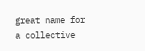great name for a collective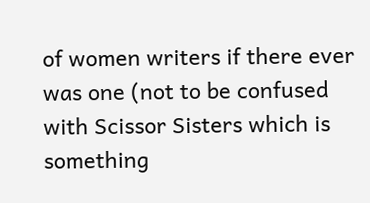of women writers if there ever was one (not to be confused with Scissor Sisters which is something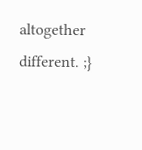altogether different. ;}